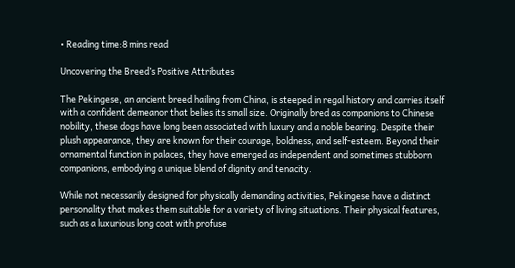• Reading time:8 mins read

Uncovering the Breed’s Positive Attributes

The Pekingese, an ancient breed hailing from China, is steeped in regal history and carries itself with a confident demeanor that belies its small size. Originally bred as companions to Chinese nobility, these dogs have long been associated with luxury and a noble bearing. Despite their plush appearance, they are known for their courage, boldness, and self-esteem. Beyond their ornamental function in palaces, they have emerged as independent and sometimes stubborn companions, embodying a unique blend of dignity and tenacity.

While not necessarily designed for physically demanding activities, Pekingese have a distinct personality that makes them suitable for a variety of living situations. Their physical features, such as a luxurious long coat with profuse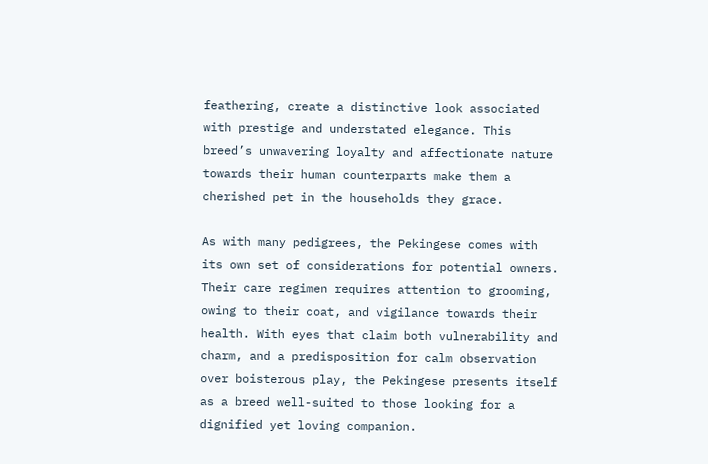feathering, create a distinctive look associated with prestige and understated elegance. This breed’s unwavering loyalty and affectionate nature towards their human counterparts make them a cherished pet in the households they grace.

As with many pedigrees, the Pekingese comes with its own set of considerations for potential owners. Their care regimen requires attention to grooming, owing to their coat, and vigilance towards their health. With eyes that claim both vulnerability and charm, and a predisposition for calm observation over boisterous play, the Pekingese presents itself as a breed well-suited to those looking for a dignified yet loving companion.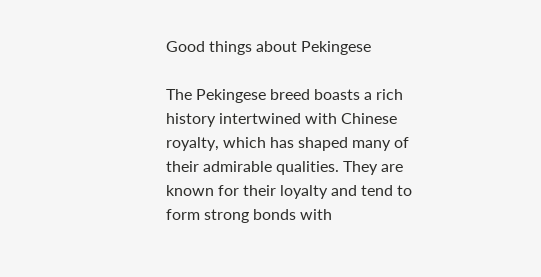Good things about Pekingese

The Pekingese breed boasts a rich history intertwined with Chinese royalty, which has shaped many of their admirable qualities. They are known for their loyalty and tend to form strong bonds with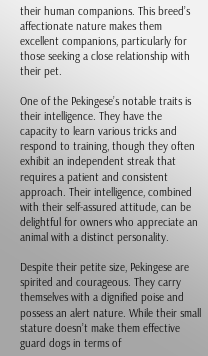their human companions. This breed’s affectionate nature makes them excellent companions, particularly for those seeking a close relationship with their pet.

One of the Pekingese’s notable traits is their intelligence. They have the capacity to learn various tricks and respond to training, though they often exhibit an independent streak that requires a patient and consistent approach. Their intelligence, combined with their self-assured attitude, can be delightful for owners who appreciate an animal with a distinct personality.

Despite their petite size, Pekingese are spirited and courageous. They carry themselves with a dignified poise and possess an alert nature. While their small stature doesn’t make them effective guard dogs in terms of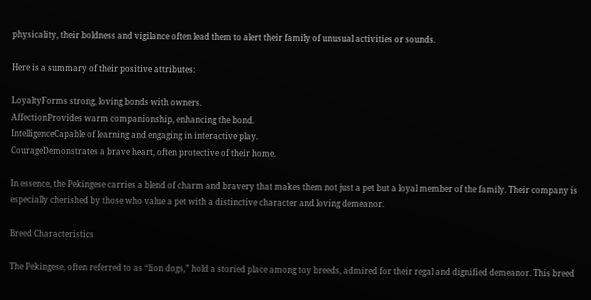physicality, their boldness and vigilance often lead them to alert their family of unusual activities or sounds.

Here is a summary of their positive attributes:

LoyaltyForms strong, loving bonds with owners.
AffectionProvides warm companionship, enhancing the bond.
IntelligenceCapable of learning and engaging in interactive play.
CourageDemonstrates a brave heart, often protective of their home.

In essence, the Pekingese carries a blend of charm and bravery that makes them not just a pet but a loyal member of the family. Their company is especially cherished by those who value a pet with a distinctive character and loving demeanor.

Breed Characteristics

The Pekingese, often referred to as “lion dogs,” hold a storied place among toy breeds, admired for their regal and dignified demeanor. This breed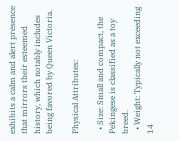exhibits a calm and alert presence that mirrors their esteemed history, which notably includes being favored by Queen Victoria.

Physical Attributes:

  • Size: Small and compact, the Pekingese is classified as a toy breed.
  • Weight: Typically not exceeding 14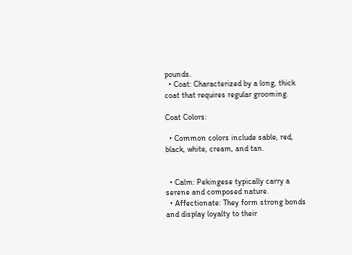pounds.
  • Coat: Characterized by a long, thick coat that requires regular grooming.

Coat Colors:

  • Common colors include sable, red, black, white, cream, and tan.


  • Calm: Pekingese typically carry a serene and composed nature.
  • Affectionate: They form strong bonds and display loyalty to their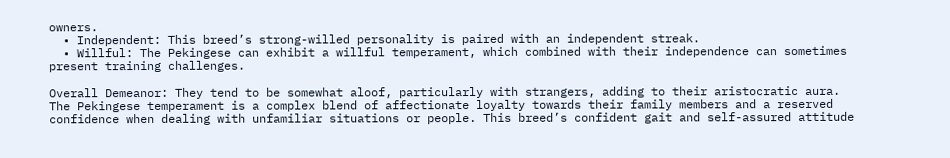owners.
  • Independent: This breed’s strong-willed personality is paired with an independent streak.
  • Willful: The Pekingese can exhibit a willful temperament, which combined with their independence can sometimes present training challenges.

Overall Demeanor: They tend to be somewhat aloof, particularly with strangers, adding to their aristocratic aura. The Pekingese temperament is a complex blend of affectionate loyalty towards their family members and a reserved confidence when dealing with unfamiliar situations or people. This breed’s confident gait and self-assured attitude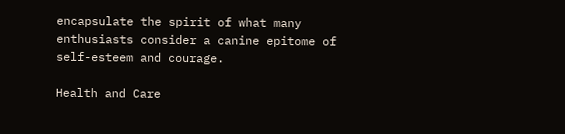encapsulate the spirit of what many enthusiasts consider a canine epitome of self-esteem and courage.

Health and Care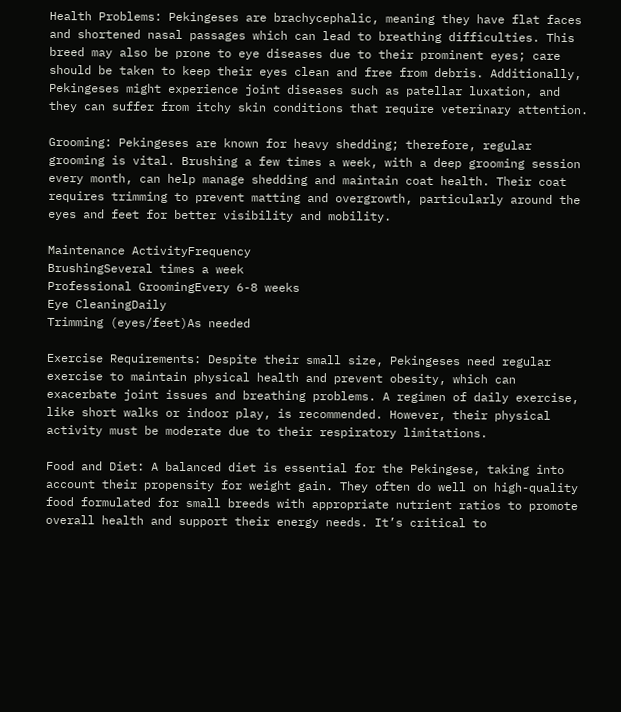Health Problems: Pekingeses are brachycephalic, meaning they have flat faces and shortened nasal passages which can lead to breathing difficulties. This breed may also be prone to eye diseases due to their prominent eyes; care should be taken to keep their eyes clean and free from debris. Additionally, Pekingeses might experience joint diseases such as patellar luxation, and they can suffer from itchy skin conditions that require veterinary attention.

Grooming: Pekingeses are known for heavy shedding; therefore, regular grooming is vital. Brushing a few times a week, with a deep grooming session every month, can help manage shedding and maintain coat health. Their coat requires trimming to prevent matting and overgrowth, particularly around the eyes and feet for better visibility and mobility.

Maintenance ActivityFrequency
BrushingSeveral times a week
Professional GroomingEvery 6-8 weeks
Eye CleaningDaily
Trimming (eyes/feet)As needed

Exercise Requirements: Despite their small size, Pekingeses need regular exercise to maintain physical health and prevent obesity, which can exacerbate joint issues and breathing problems. A regimen of daily exercise, like short walks or indoor play, is recommended. However, their physical activity must be moderate due to their respiratory limitations.

Food and Diet: A balanced diet is essential for the Pekingese, taking into account their propensity for weight gain. They often do well on high-quality food formulated for small breeds with appropriate nutrient ratios to promote overall health and support their energy needs. It’s critical to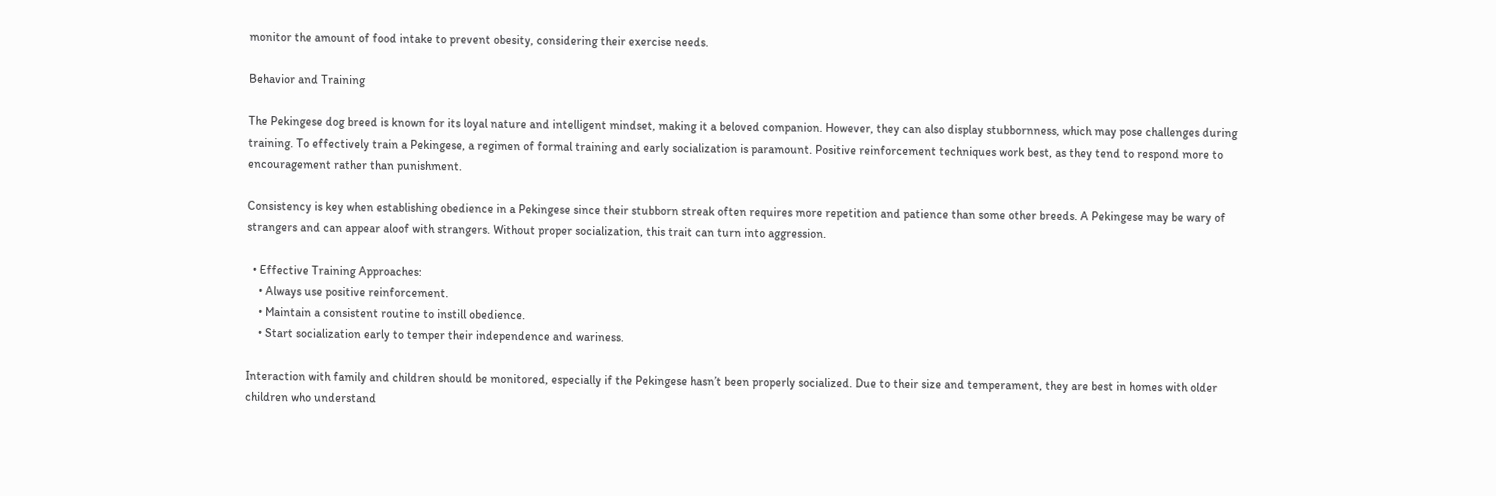monitor the amount of food intake to prevent obesity, considering their exercise needs.

Behavior and Training

The Pekingese dog breed is known for its loyal nature and intelligent mindset, making it a beloved companion. However, they can also display stubbornness, which may pose challenges during training. To effectively train a Pekingese, a regimen of formal training and early socialization is paramount. Positive reinforcement techniques work best, as they tend to respond more to encouragement rather than punishment.

Consistency is key when establishing obedience in a Pekingese since their stubborn streak often requires more repetition and patience than some other breeds. A Pekingese may be wary of strangers and can appear aloof with strangers. Without proper socialization, this trait can turn into aggression.

  • Effective Training Approaches:
    • Always use positive reinforcement.
    • Maintain a consistent routine to instill obedience.
    • Start socialization early to temper their independence and wariness.

Interaction with family and children should be monitored, especially if the Pekingese hasn’t been properly socialized. Due to their size and temperament, they are best in homes with older children who understand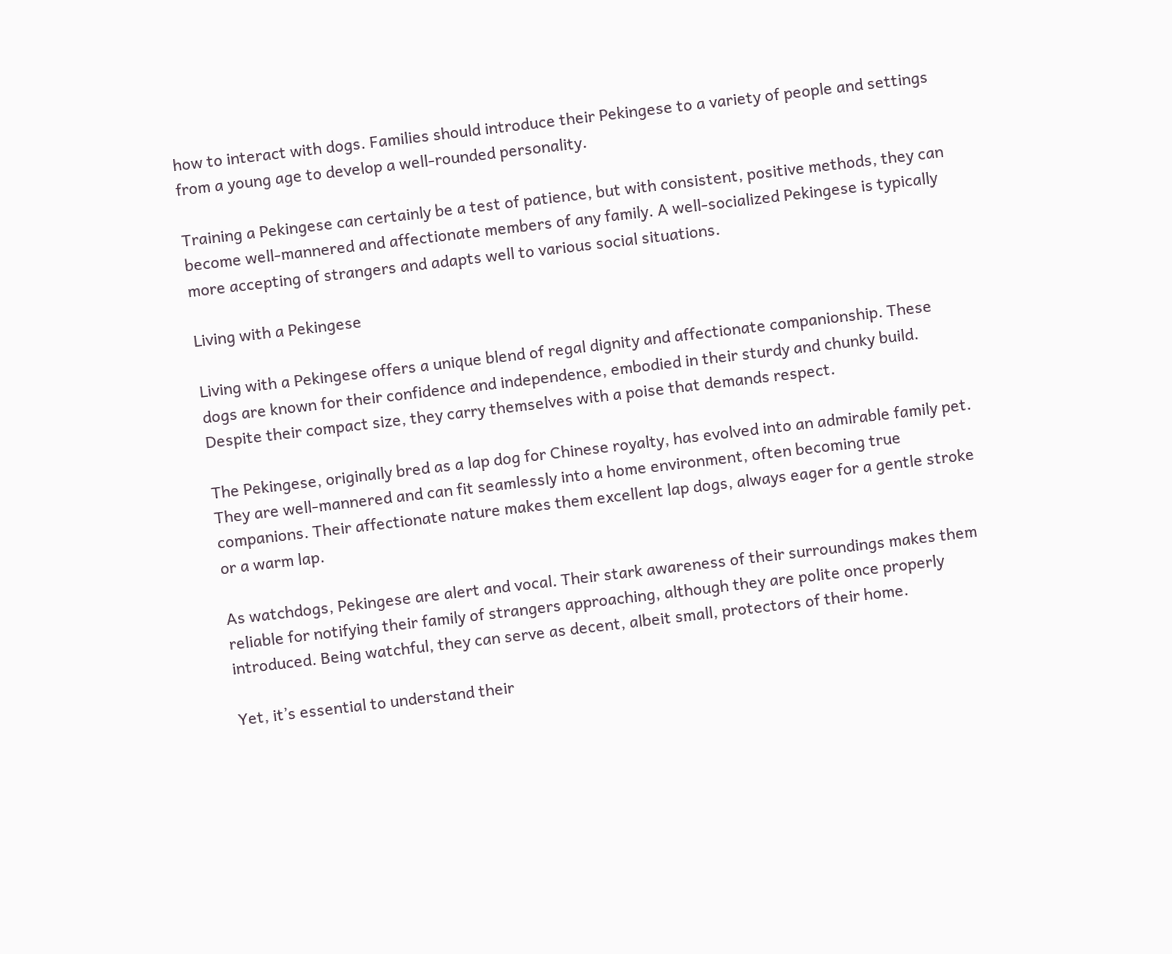how to interact with dogs. Families should introduce their Pekingese to a variety of people and settings from a young age to develop a well-rounded personality.

Training a Pekingese can certainly be a test of patience, but with consistent, positive methods, they can become well-mannered and affectionate members of any family. A well-socialized Pekingese is typically more accepting of strangers and adapts well to various social situations.

Living with a Pekingese

Living with a Pekingese offers a unique blend of regal dignity and affectionate companionship. These dogs are known for their confidence and independence, embodied in their sturdy and chunky build. Despite their compact size, they carry themselves with a poise that demands respect.

The Pekingese, originally bred as a lap dog for Chinese royalty, has evolved into an admirable family pet. They are well-mannered and can fit seamlessly into a home environment, often becoming true companions. Their affectionate nature makes them excellent lap dogs, always eager for a gentle stroke or a warm lap.

As watchdogs, Pekingese are alert and vocal. Their stark awareness of their surroundings makes them reliable for notifying their family of strangers approaching, although they are polite once properly introduced. Being watchful, they can serve as decent, albeit small, protectors of their home.

Yet, it’s essential to understand their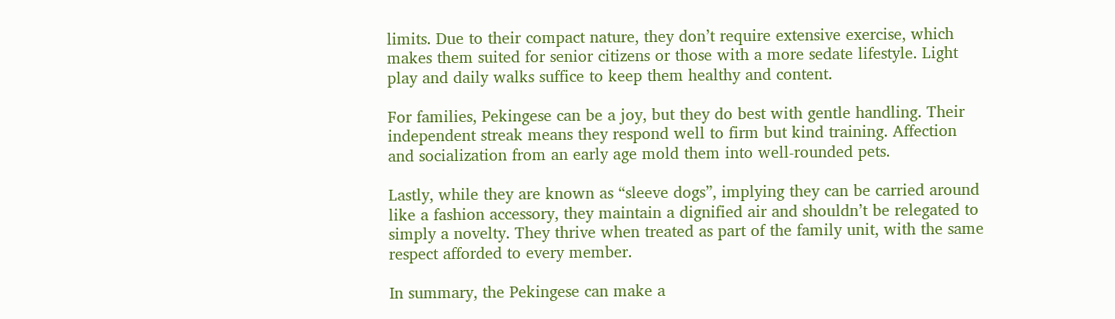limits. Due to their compact nature, they don’t require extensive exercise, which makes them suited for senior citizens or those with a more sedate lifestyle. Light play and daily walks suffice to keep them healthy and content.

For families, Pekingese can be a joy, but they do best with gentle handling. Their independent streak means they respond well to firm but kind training. Affection and socialization from an early age mold them into well-rounded pets.

Lastly, while they are known as “sleeve dogs”, implying they can be carried around like a fashion accessory, they maintain a dignified air and shouldn’t be relegated to simply a novelty. They thrive when treated as part of the family unit, with the same respect afforded to every member.

In summary, the Pekingese can make a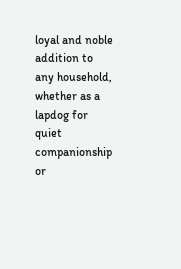loyal and noble addition to any household, whether as a lapdog for quiet companionship or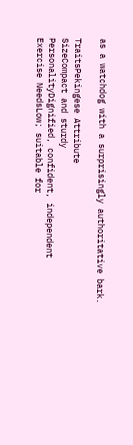as a watchdog with a surprisingly authoritative bark.

TraitsPekingese Attribute
SizeCompact and sturdy
PersonalityDignified, confident, independent
Exercise NeedsLow; suitable for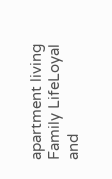apartment living
Family LifeLoyal and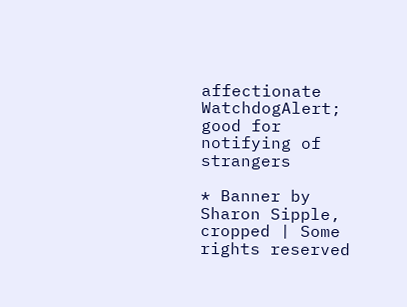affectionate
WatchdogAlert; good for notifying of strangers

* Banner by Sharon Sipple, cropped | Some rights reserved